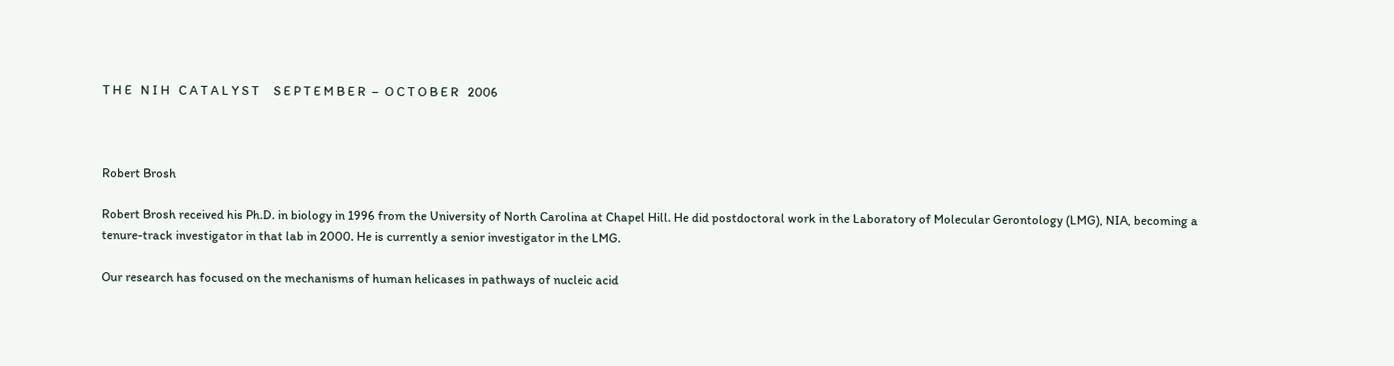T H E   N I H   C A T A L Y S T     S E P T E M B E R  –  O C T O B E R   2006



Robert Brosh

Robert Brosh received his Ph.D. in biology in 1996 from the University of North Carolina at Chapel Hill. He did postdoctoral work in the Laboratory of Molecular Gerontology (LMG), NIA, becoming a tenure-track investigator in that lab in 2000. He is currently a senior investigator in the LMG.

Our research has focused on the mechanisms of human helicases in pathways of nucleic acid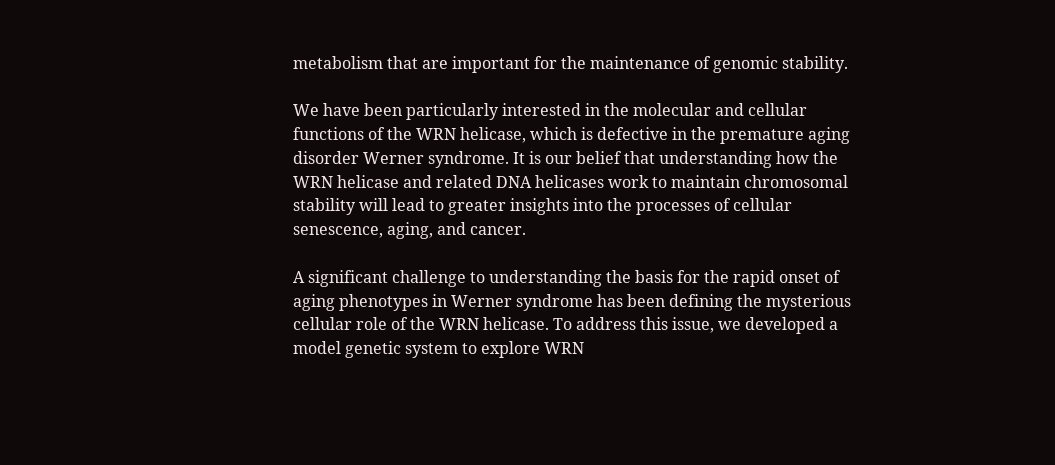metabolism that are important for the maintenance of genomic stability.

We have been particularly interested in the molecular and cellular functions of the WRN helicase, which is defective in the premature aging disorder Werner syndrome. It is our belief that understanding how the WRN helicase and related DNA helicases work to maintain chromosomal stability will lead to greater insights into the processes of cellular senescence, aging, and cancer.

A significant challenge to understanding the basis for the rapid onset of aging phenotypes in Werner syndrome has been defining the mysterious cellular role of the WRN helicase. To address this issue, we developed a model genetic system to explore WRN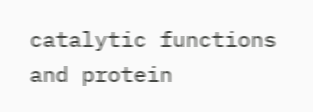catalytic functions and protein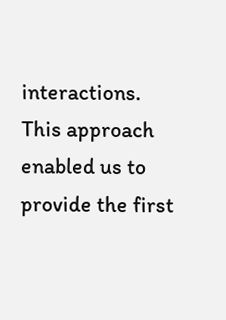interactions. This approach enabled us to provide the first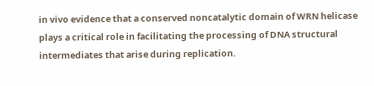in vivo evidence that a conserved noncatalytic domain of WRN helicase plays a critical role in facilitating the processing of DNA structural intermediates that arise during replication.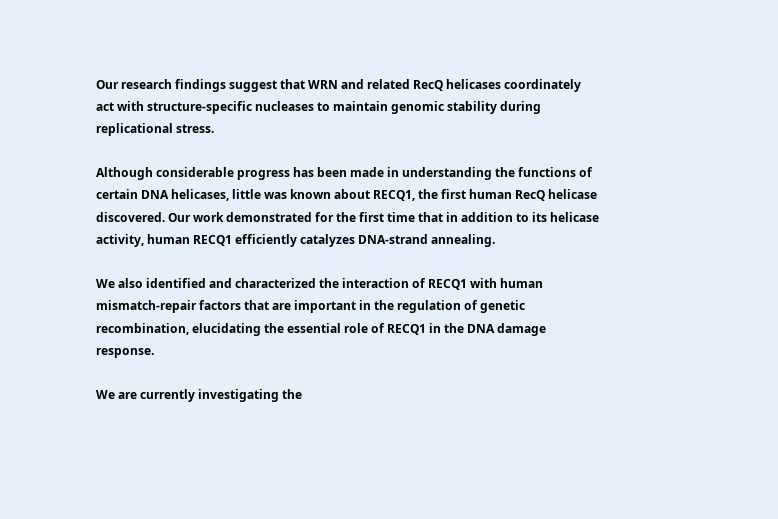Our research findings suggest that WRN and related RecQ helicases coordinately act with structure-specific nucleases to maintain genomic stability during replicational stress.

Although considerable progress has been made in understanding the functions of certain DNA helicases, little was known about RECQ1, the first human RecQ helicase discovered. Our work demonstrated for the first time that in addition to its helicase activity, human RECQ1 efficiently catalyzes DNA-strand annealing.

We also identified and characterized the interaction of RECQ1 with human mismatch-repair factors that are important in the regulation of genetic recombination, elucidating the essential role of RECQ1 in the DNA damage response.

We are currently investigating the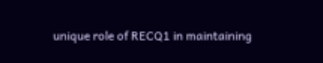unique role of RECQ1 in maintaining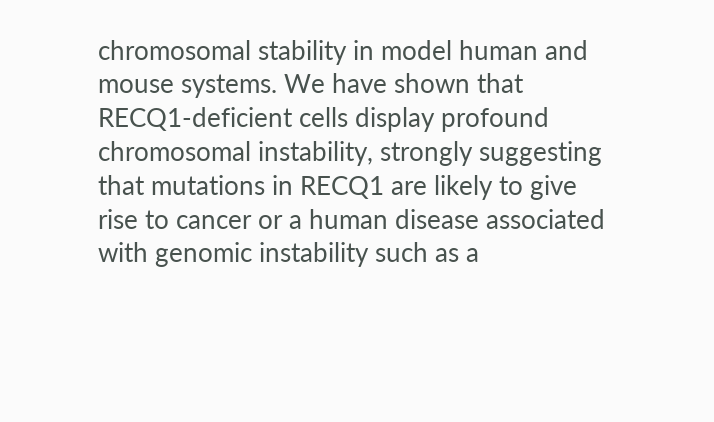chromosomal stability in model human and mouse systems. We have shown that RECQ1-deficient cells display profound chromosomal instability, strongly suggesting that mutations in RECQ1 are likely to give rise to cancer or a human disease associated with genomic instability such as a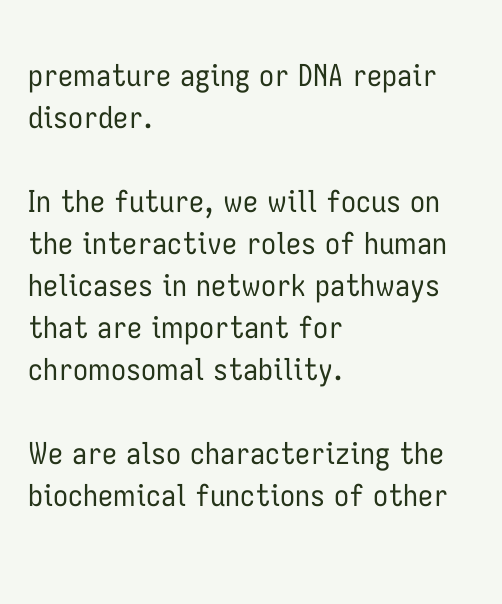premature aging or DNA repair disorder.

In the future, we will focus on the interactive roles of human helicases in network pathways that are important for chromosomal stability.

We are also characterizing the biochemical functions of other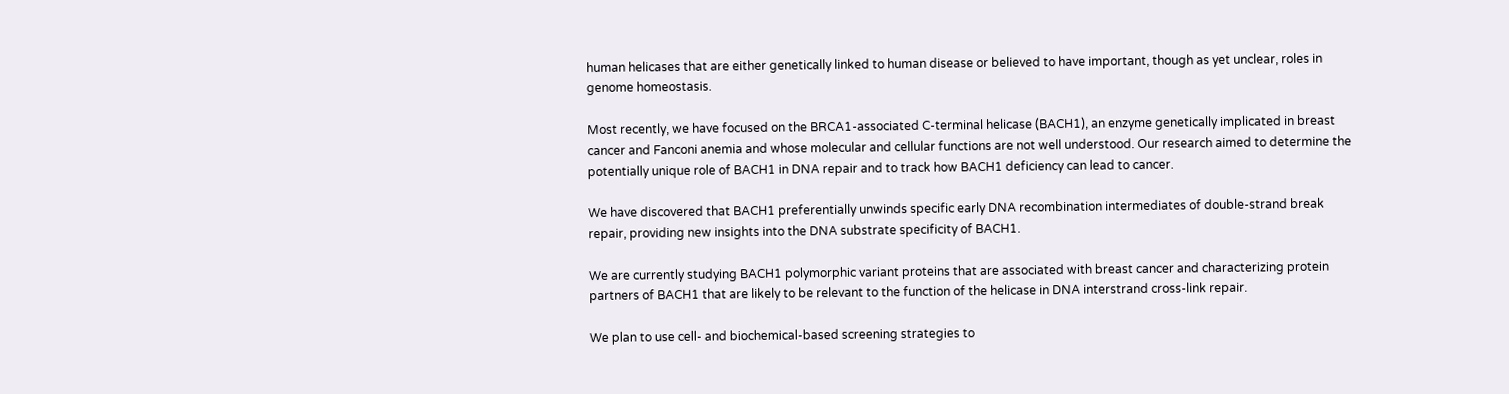human helicases that are either genetically linked to human disease or believed to have important, though as yet unclear, roles in genome homeostasis.

Most recently, we have focused on the BRCA1-associated C-terminal helicase (BACH1), an enzyme genetically implicated in breast cancer and Fanconi anemia and whose molecular and cellular functions are not well understood. Our research aimed to determine the potentially unique role of BACH1 in DNA repair and to track how BACH1 deficiency can lead to cancer.

We have discovered that BACH1 preferentially unwinds specific early DNA recombination intermediates of double-strand break repair, providing new insights into the DNA substrate specificity of BACH1.

We are currently studying BACH1 polymorphic variant proteins that are associated with breast cancer and characterizing protein partners of BACH1 that are likely to be relevant to the function of the helicase in DNA interstrand cross-link repair.

We plan to use cell- and biochemical-based screening strategies to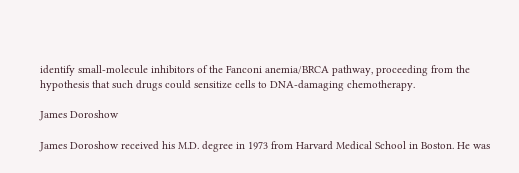identify small-molecule inhibitors of the Fanconi anemia/BRCA pathway, proceeding from the hypothesis that such drugs could sensitize cells to DNA-damaging chemotherapy.

James Doroshow

James Doroshow received his M.D. degree in 1973 from Harvard Medical School in Boston. He was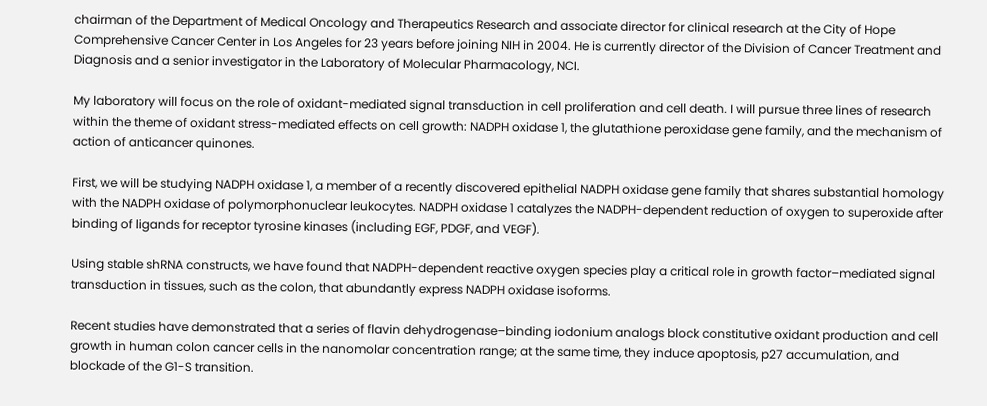chairman of the Department of Medical Oncology and Therapeutics Research and associate director for clinical research at the City of Hope Comprehensive Cancer Center in Los Angeles for 23 years before joining NIH in 2004. He is currently director of the Division of Cancer Treatment and Diagnosis and a senior investigator in the Laboratory of Molecular Pharmacology, NCI.

My laboratory will focus on the role of oxidant-mediated signal transduction in cell proliferation and cell death. I will pursue three lines of research within the theme of oxidant stress-mediated effects on cell growth: NADPH oxidase 1, the glutathione peroxidase gene family, and the mechanism of action of anticancer quinones.

First, we will be studying NADPH oxidase 1, a member of a recently discovered epithelial NADPH oxidase gene family that shares substantial homology with the NADPH oxidase of polymorphonuclear leukocytes. NADPH oxidase 1 catalyzes the NADPH-dependent reduction of oxygen to superoxide after binding of ligands for receptor tyrosine kinases (including EGF, PDGF, and VEGF).

Using stable shRNA constructs, we have found that NADPH-dependent reactive oxygen species play a critical role in growth factor–mediated signal transduction in tissues, such as the colon, that abundantly express NADPH oxidase isoforms.

Recent studies have demonstrated that a series of flavin dehydrogenase–binding iodonium analogs block constitutive oxidant production and cell growth in human colon cancer cells in the nanomolar concentration range; at the same time, they induce apoptosis, p27 accumulation, and blockade of the G1-S transition.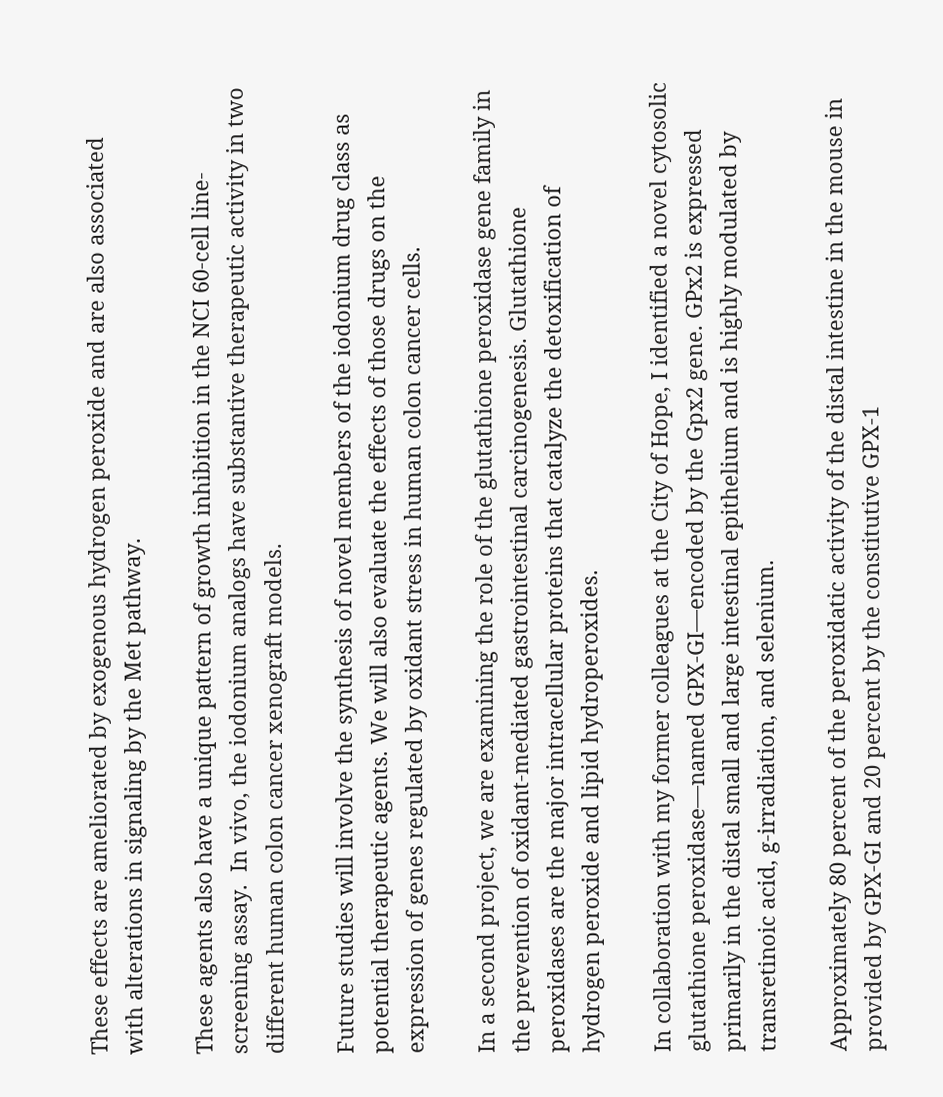These effects are ameliorated by exogenous hydrogen peroxide and are also associated with alterations in signaling by the Met pathway.

These agents also have a unique pattern of growth inhibition in the NCI 60-cell line-screening assay.  In vivo, the iodonium analogs have substantive therapeutic activity in two different human colon cancer xenograft models.

Future studies will involve the synthesis of novel members of the iodonium drug class as potential therapeutic agents. We will also evaluate the effects of those drugs on the expression of genes regulated by oxidant stress in human colon cancer cells.

In a second project, we are examining the role of the glutathione peroxidase gene family in the prevention of oxidant-mediated gastrointestinal carcinogenesis. Glutathione peroxidases are the major intracellular proteins that catalyze the detoxification of hydrogen peroxide and lipid hydroperoxides.

In collaboration with my former colleagues at the City of Hope, I identified a novel cytosolic glutathione peroxidase—named GPX-GI—encoded by the Gpx2 gene. GPx2 is expressed primarily in the distal small and large intestinal epithelium and is highly modulated by transretinoic acid, g-irradiation, and selenium.

Approximately 80 percent of the peroxidatic activity of the distal intestine in the mouse in provided by GPX-GI and 20 percent by the constitutive GPX-1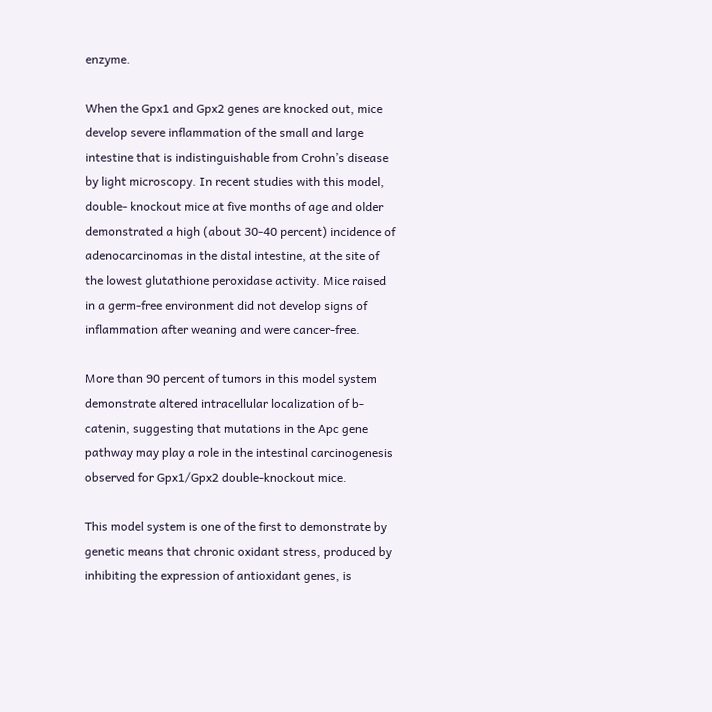enzyme.

When the Gpx1 and Gpx2 genes are knocked out, mice develop severe inflammation of the small and large intestine that is indistinguishable from Crohn’s disease by light microscopy. In recent studies with this model, double- knockout mice at five months of age and older demonstrated a high (about 30-40 percent) incidence of adenocarcinomas in the distal intestine, at the site of the lowest glutathione peroxidase activity. Mice raised in a germ-free environment did not develop signs of inflammation after weaning and were cancer-free.

More than 90 percent of tumors in this model system demonstrate altered intracellular localization of b-catenin, suggesting that mutations in the Apc gene pathway may play a role in the intestinal carcinogenesis observed for Gpx1/Gpx2 double-knockout mice.

This model system is one of the first to demonstrate by genetic means that chronic oxidant stress, produced by inhibiting the expression of antioxidant genes, is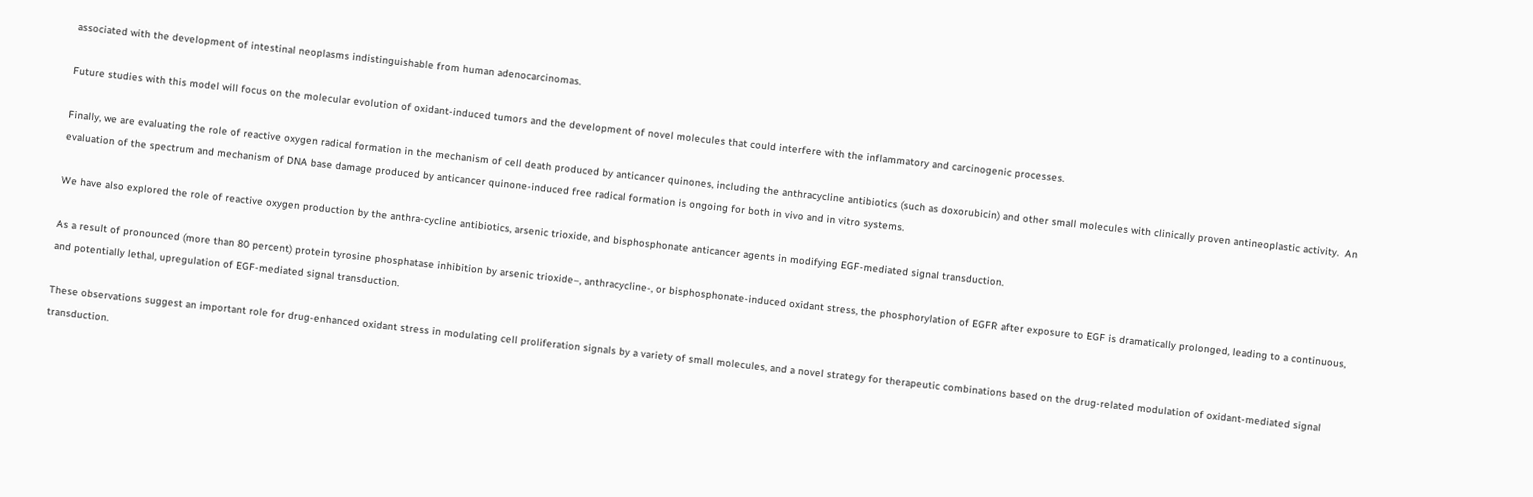associated with the development of intestinal neoplasms indistinguishable from human adenocarcinomas.

Future studies with this model will focus on the molecular evolution of oxidant-induced tumors and the development of novel molecules that could interfere with the inflammatory and carcinogenic processes.

Finally, we are evaluating the role of reactive oxygen radical formation in the mechanism of cell death produced by anticancer quinones, including the anthracycline antibiotics (such as doxorubicin) and other small molecules with clinically proven antineoplastic activity.  An evaluation of the spectrum and mechanism of DNA base damage produced by anticancer quinone-induced free radical formation is ongoing for both in vivo and in vitro systems.

We have also explored the role of reactive oxygen production by the anthra-cycline antibiotics, arsenic trioxide, and bisphosphonate anticancer agents in modifying EGF-mediated signal transduction.

As a result of pronounced (more than 80 percent) protein tyrosine phosphatase inhibition by arsenic trioxide–, anthracycline-, or bisphosphonate-induced oxidant stress, the phosphorylation of EGFR after exposure to EGF is dramatically prolonged, leading to a continuous, and potentially lethal, upregulation of EGF-mediated signal transduction.

These observations suggest an important role for drug-enhanced oxidant stress in modulating cell proliferation signals by a variety of small molecules, and a novel strategy for therapeutic combinations based on the drug-related modulation of oxidant-mediated signal transduction.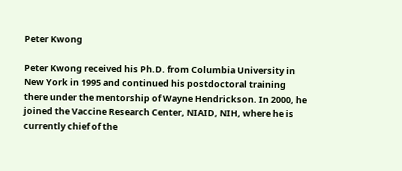Peter Kwong

Peter Kwong received his Ph.D. from Columbia University in New York in 1995 and continued his postdoctoral training there under the mentorship of Wayne Hendrickson. In 2000, he joined the Vaccine Research Center, NIAID, NIH, where he is currently chief of the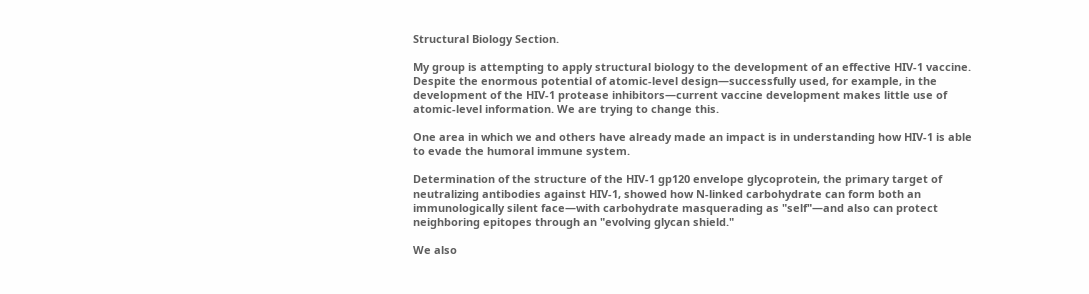Structural Biology Section.

My group is attempting to apply structural biology to the development of an effective HIV-1 vaccine. Despite the enormous potential of atomic-level design—successfully used, for example, in the development of the HIV-1 protease inhibitors—current vaccine development makes little use of atomic-level information. We are trying to change this.

One area in which we and others have already made an impact is in understanding how HIV-1 is able to evade the humoral immune system.

Determination of the structure of the HIV-1 gp120 envelope glycoprotein, the primary target of neutralizing antibodies against HIV-1, showed how N-linked carbohydrate can form both an immunologically silent face—with carbohydrate masquerading as "self"—and also can protect neighboring epitopes through an "evolving glycan shield."

We also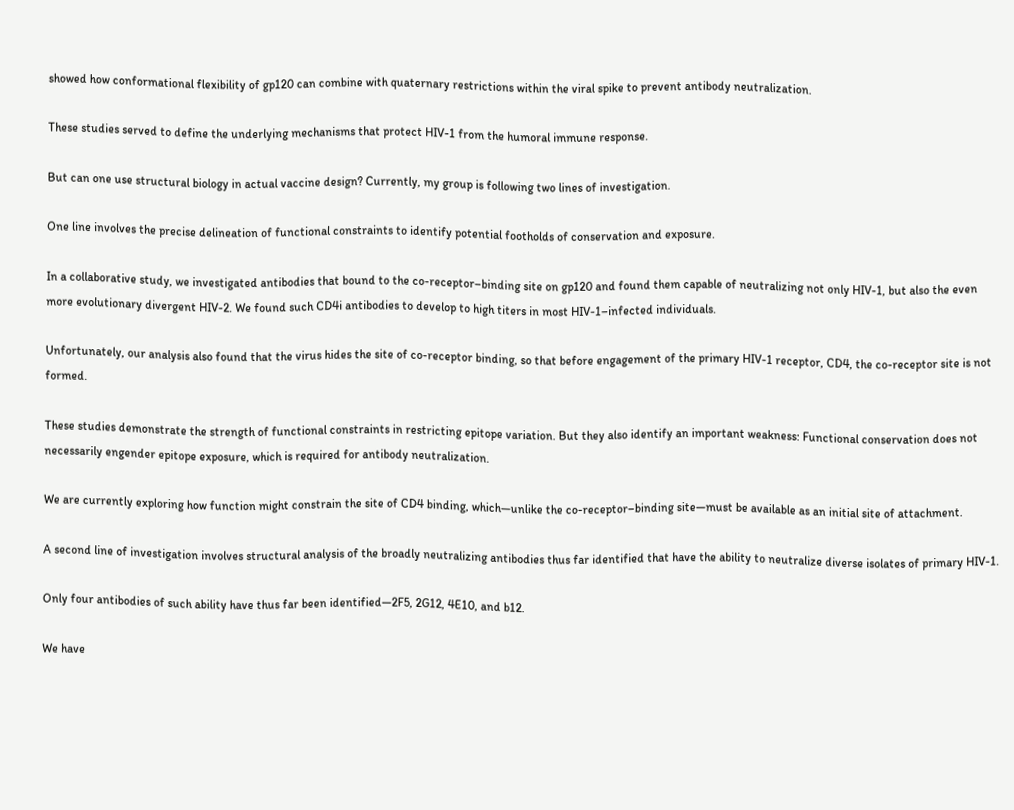showed how conformational flexibility of gp120 can combine with quaternary restrictions within the viral spike to prevent antibody neutralization.

These studies served to define the underlying mechanisms that protect HIV-1 from the humoral immune response.

But can one use structural biology in actual vaccine design? Currently, my group is following two lines of investigation.

One line involves the precise delineation of functional constraints to identify potential footholds of conservation and exposure.

In a collaborative study, we investigated antibodies that bound to the co-receptor–binding site on gp120 and found them capable of neutralizing not only HIV-1, but also the even more evolutionary divergent HIV-2. We found such CD4i antibodies to develop to high titers in most HIV-1–infected individuals.

Unfortunately, our analysis also found that the virus hides the site of co-receptor binding, so that before engagement of the primary HIV-1 receptor, CD4, the co-receptor site is not formed.

These studies demonstrate the strength of functional constraints in restricting epitope variation. But they also identify an important weakness: Functional conservation does not necessarily engender epitope exposure, which is required for antibody neutralization.

We are currently exploring how function might constrain the site of CD4 binding, which—unlike the co-receptor–binding site—must be available as an initial site of attachment.

A second line of investigation involves structural analysis of the broadly neutralizing antibodies thus far identified that have the ability to neutralize diverse isolates of primary HIV-1.

Only four antibodies of such ability have thus far been identified—2F5, 2G12, 4E10, and b12.

We have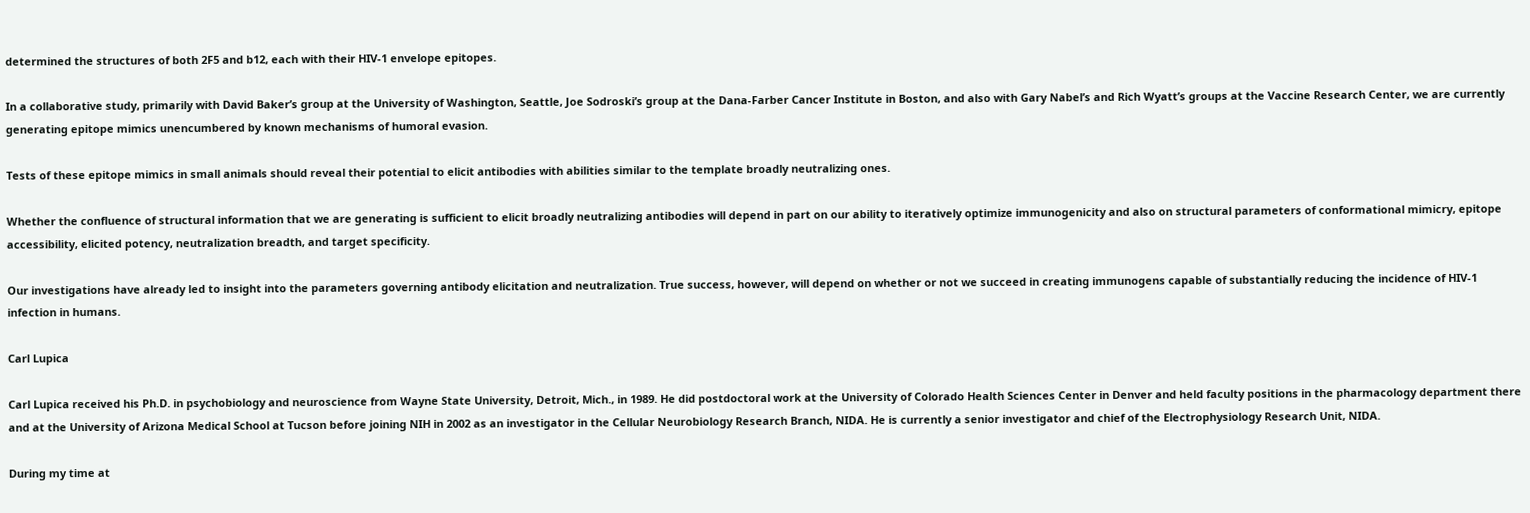determined the structures of both 2F5 and b12, each with their HIV-1 envelope epitopes.

In a collaborative study, primarily with David Baker’s group at the University of Washington, Seattle, Joe Sodroski’s group at the Dana-Farber Cancer Institute in Boston, and also with Gary Nabel’s and Rich Wyatt’s groups at the Vaccine Research Center, we are currently generating epitope mimics unencumbered by known mechanisms of humoral evasion.

Tests of these epitope mimics in small animals should reveal their potential to elicit antibodies with abilities similar to the template broadly neutralizing ones.

Whether the confluence of structural information that we are generating is sufficient to elicit broadly neutralizing antibodies will depend in part on our ability to iteratively optimize immunogenicity and also on structural parameters of conformational mimicry, epitope accessibility, elicited potency, neutralization breadth, and target specificity.

Our investigations have already led to insight into the parameters governing antibody elicitation and neutralization. True success, however, will depend on whether or not we succeed in creating immunogens capable of substantially reducing the incidence of HIV-1 infection in humans.

Carl Lupica

Carl Lupica received his Ph.D. in psychobiology and neuroscience from Wayne State University, Detroit, Mich., in 1989. He did postdoctoral work at the University of Colorado Health Sciences Center in Denver and held faculty positions in the pharmacology department there and at the University of Arizona Medical School at Tucson before joining NIH in 2002 as an investigator in the Cellular Neurobiology Research Branch, NIDA. He is currently a senior investigator and chief of the Electrophysiology Research Unit, NIDA.

During my time at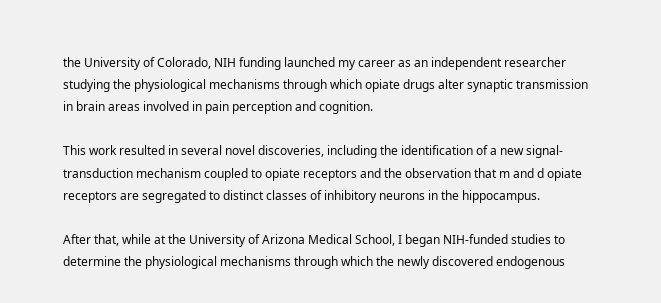the University of Colorado, NIH funding launched my career as an independent researcher studying the physiological mechanisms through which opiate drugs alter synaptic transmission in brain areas involved in pain perception and cognition.

This work resulted in several novel discoveries, including the identification of a new signal-transduction mechanism coupled to opiate receptors and the observation that m and d opiate receptors are segregated to distinct classes of inhibitory neurons in the hippocampus.

After that, while at the University of Arizona Medical School, I began NIH-funded studies to determine the physiological mechanisms through which the newly discovered endogenous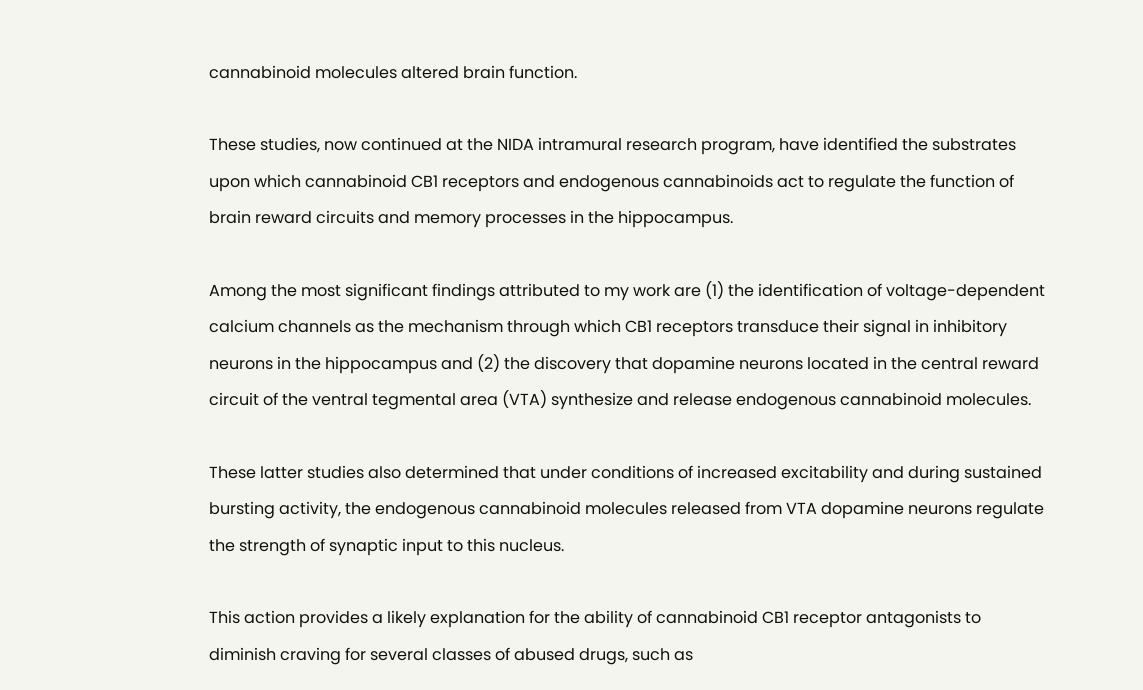cannabinoid molecules altered brain function.

These studies, now continued at the NIDA intramural research program, have identified the substrates upon which cannabinoid CB1 receptors and endogenous cannabinoids act to regulate the function of brain reward circuits and memory processes in the hippocampus.

Among the most significant findings attributed to my work are (1) the identification of voltage-dependent calcium channels as the mechanism through which CB1 receptors transduce their signal in inhibitory neurons in the hippocampus and (2) the discovery that dopamine neurons located in the central reward circuit of the ventral tegmental area (VTA) synthesize and release endogenous cannabinoid molecules.

These latter studies also determined that under conditions of increased excitability and during sustained bursting activity, the endogenous cannabinoid molecules released from VTA dopamine neurons regulate the strength of synaptic input to this nucleus.

This action provides a likely explanation for the ability of cannabinoid CB1 receptor antagonists to diminish craving for several classes of abused drugs, such as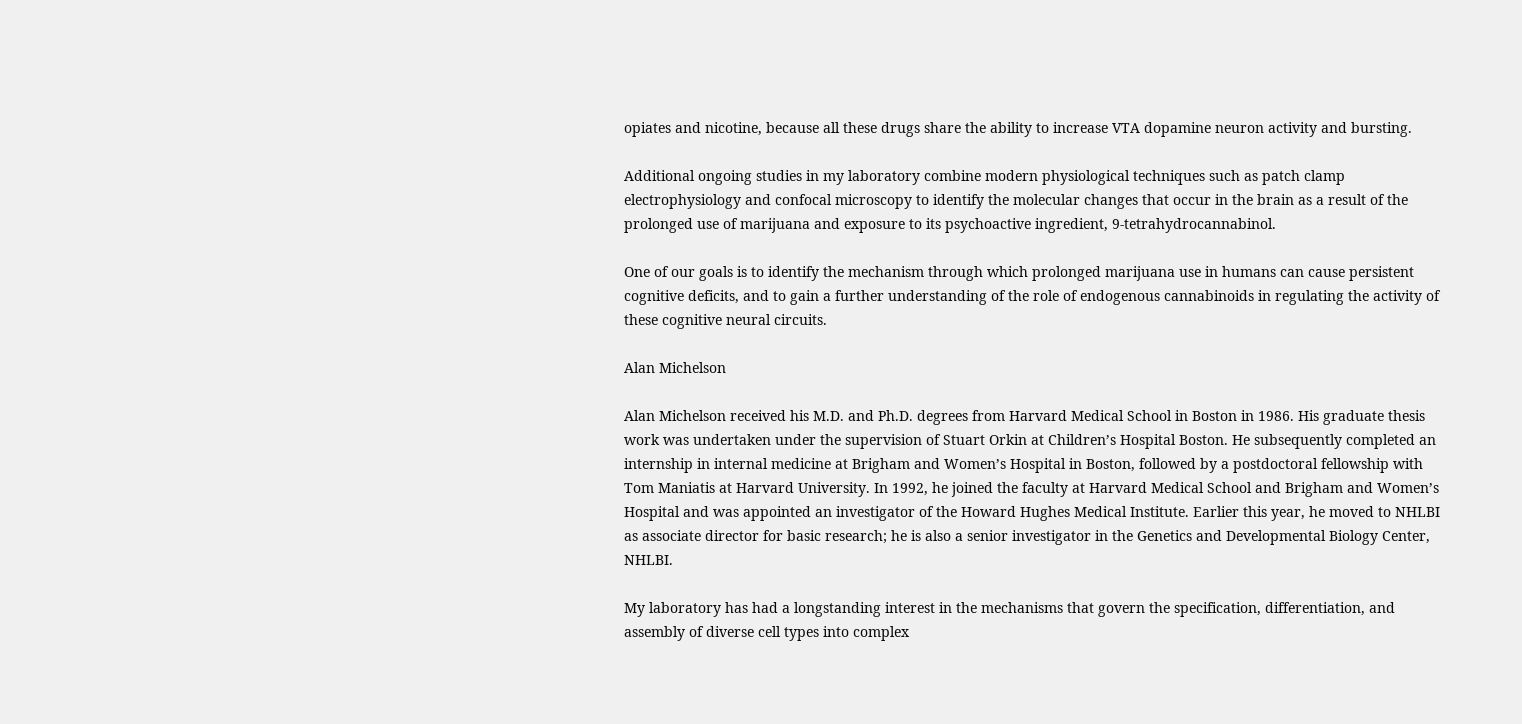opiates and nicotine, because all these drugs share the ability to increase VTA dopamine neuron activity and bursting.

Additional ongoing studies in my laboratory combine modern physiological techniques such as patch clamp electrophysiology and confocal microscopy to identify the molecular changes that occur in the brain as a result of the prolonged use of marijuana and exposure to its psychoactive ingredient, 9-tetrahydrocannabinol.

One of our goals is to identify the mechanism through which prolonged marijuana use in humans can cause persistent cognitive deficits, and to gain a further understanding of the role of endogenous cannabinoids in regulating the activity of these cognitive neural circuits.

Alan Michelson

Alan Michelson received his M.D. and Ph.D. degrees from Harvard Medical School in Boston in 1986. His graduate thesis work was undertaken under the supervision of Stuart Orkin at Children’s Hospital Boston. He subsequently completed an internship in internal medicine at Brigham and Women’s Hospital in Boston, followed by a postdoctoral fellowship with Tom Maniatis at Harvard University. In 1992, he joined the faculty at Harvard Medical School and Brigham and Women’s Hospital and was appointed an investigator of the Howard Hughes Medical Institute. Earlier this year, he moved to NHLBI as associate director for basic research; he is also a senior investigator in the Genetics and Developmental Biology Center, NHLBI.

My laboratory has had a longstanding interest in the mechanisms that govern the specification, differentiation, and assembly of diverse cell types into complex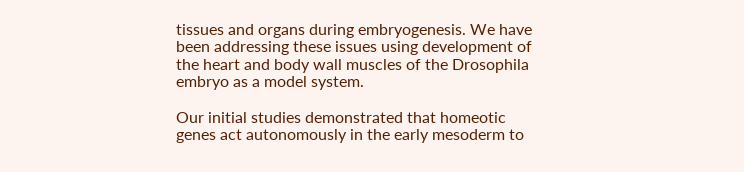tissues and organs during embryogenesis. We have been addressing these issues using development of the heart and body wall muscles of the Drosophila embryo as a model system.

Our initial studies demonstrated that homeotic genes act autonomously in the early mesoderm to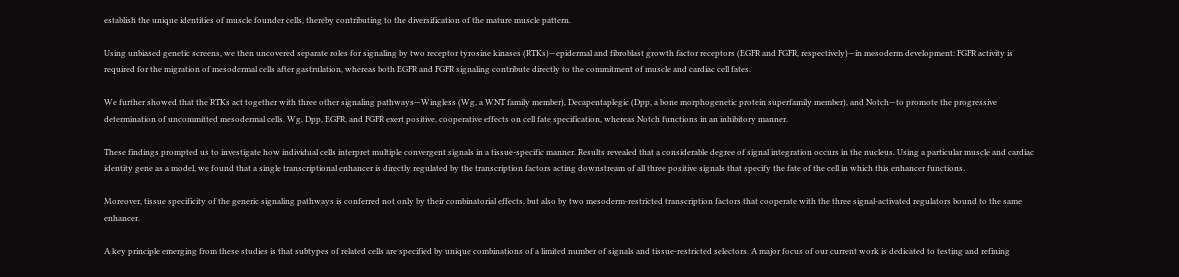establish the unique identities of muscle founder cells, thereby contributing to the diversification of the mature muscle pattern.

Using unbiased genetic screens, we then uncovered separate roles for signaling by two receptor tyrosine kinases (RTKs)—epidermal and fibroblast growth factor receptors (EGFR and FGFR, respectively)—in mesoderm development: FGFR activity is required for the migration of mesodermal cells after gastrulation, whereas both EGFR and FGFR signaling contribute directly to the commitment of muscle and cardiac cell fates.

We further showed that the RTKs act together with three other signaling pathways—Wingless (Wg, a WNT family member), Decapentaplegic (Dpp, a bone morphogenetic protein superfamily member), and Notch—to promote the progressive determination of uncommitted mesodermal cells. Wg, Dpp, EGFR, and FGFR exert positive, cooperative effects on cell fate specification, whereas Notch functions in an inhibitory manner.

These findings prompted us to investigate how individual cells interpret multiple convergent signals in a tissue-specific manner. Results revealed that a considerable degree of signal integration occurs in the nucleus. Using a particular muscle and cardiac identity gene as a model, we found that a single transcriptional enhancer is directly regulated by the transcription factors acting downstream of all three positive signals that specify the fate of the cell in which this enhancer functions.

Moreover, tissue specificity of the generic signaling pathways is conferred not only by their combinatorial effects, but also by two mesoderm-restricted transcription factors that cooperate with the three signal-activated regulators bound to the same enhancer.

A key principle emerging from these studies is that subtypes of related cells are specified by unique combinations of a limited number of signals and tissue-restricted selectors. A major focus of our current work is dedicated to testing and refining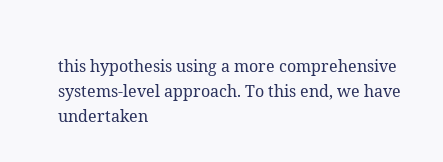this hypothesis using a more comprehensive systems-level approach. To this end, we have undertaken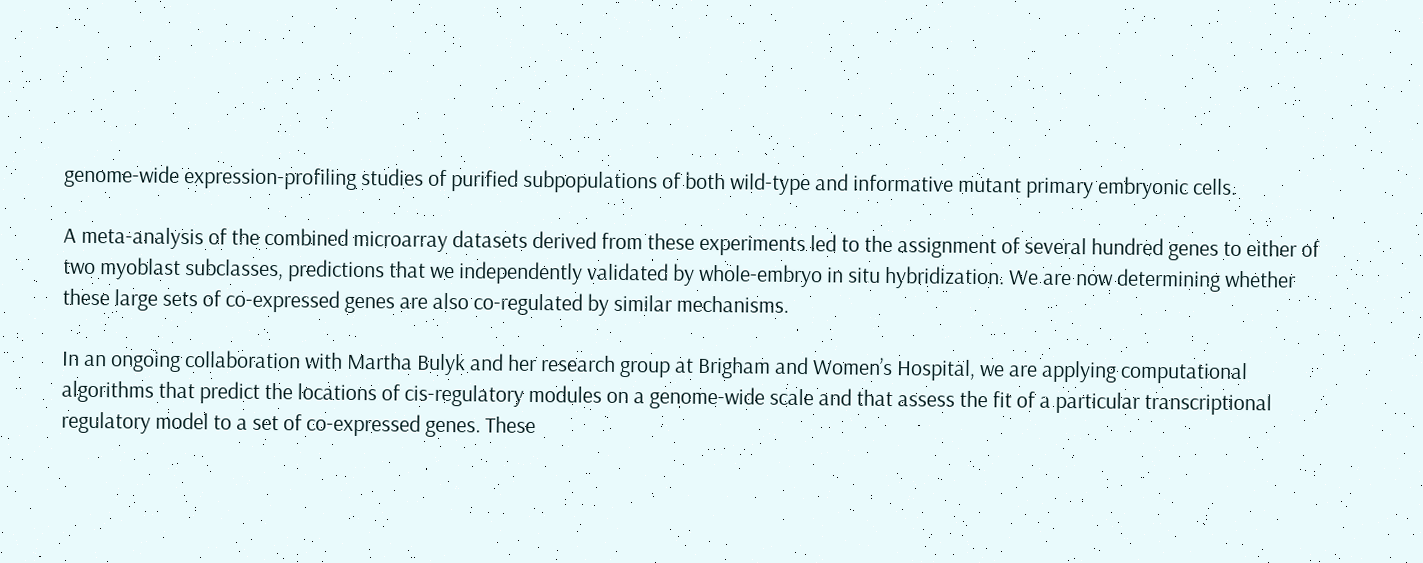genome-wide expression-profiling studies of purified subpopulations of both wild-type and informative mutant primary embryonic cells.

A meta-analysis of the combined microarray datasets derived from these experiments led to the assignment of several hundred genes to either of two myoblast subclasses, predictions that we independently validated by whole-embryo in situ hybridization. We are now determining whether these large sets of co-expressed genes are also co-regulated by similar mechanisms.

In an ongoing collaboration with Martha Bulyk and her research group at Brigham and Women’s Hospital, we are applying computational algorithms that predict the locations of cis-regulatory modules on a genome-wide scale and that assess the fit of a particular transcriptional regulatory model to a set of co-expressed genes. These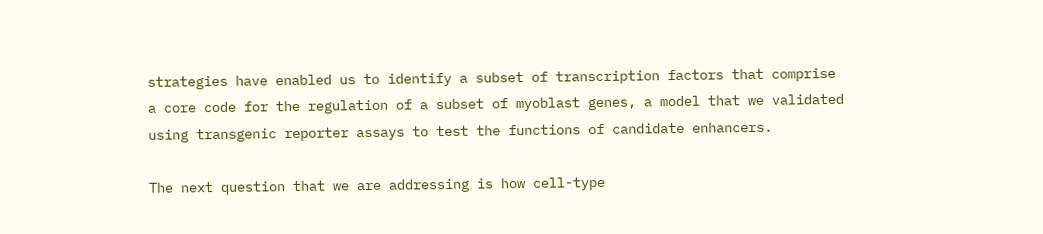strategies have enabled us to identify a subset of transcription factors that comprise a core code for the regulation of a subset of myoblast genes, a model that we validated using transgenic reporter assays to test the functions of candidate enhancers.

The next question that we are addressing is how cell-type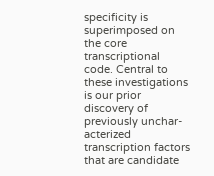specificity is superimposed on the core transcriptional code. Central to these investigations is our prior discovery of previously unchar-acterized transcription factors that are candidate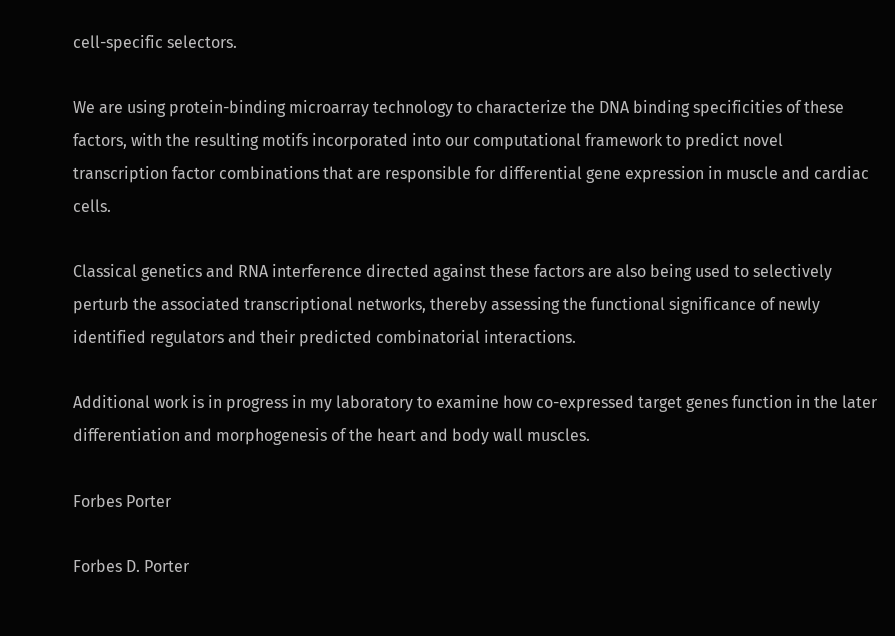cell-specific selectors.

We are using protein-binding microarray technology to characterize the DNA binding specificities of these factors, with the resulting motifs incorporated into our computational framework to predict novel transcription factor combinations that are responsible for differential gene expression in muscle and cardiac cells.

Classical genetics and RNA interference directed against these factors are also being used to selectively perturb the associated transcriptional networks, thereby assessing the functional significance of newly identified regulators and their predicted combinatorial interactions.

Additional work is in progress in my laboratory to examine how co-expressed target genes function in the later differentiation and morphogenesis of the heart and body wall muscles.

Forbes Porter

Forbes D. Porter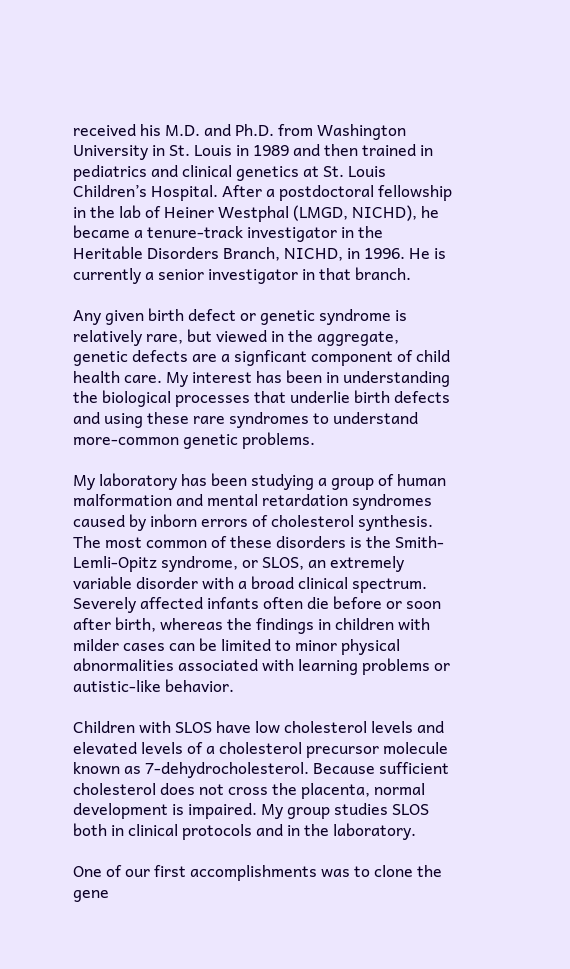received his M.D. and Ph.D. from Washington University in St. Louis in 1989 and then trained in pediatrics and clinical genetics at St. Louis Children’s Hospital. After a postdoctoral fellowship in the lab of Heiner Westphal (LMGD, NICHD), he became a tenure-track investigator in the Heritable Disorders Branch, NICHD, in 1996. He is currently a senior investigator in that branch.

Any given birth defect or genetic syndrome is relatively rare, but viewed in the aggregate, genetic defects are a signficant component of child health care. My interest has been in understanding the biological processes that underlie birth defects and using these rare syndromes to understand more-common genetic problems.

My laboratory has been studying a group of human malformation and mental retardation syndromes caused by inborn errors of cholesterol synthesis. The most common of these disorders is the Smith-Lemli-Opitz syndrome, or SLOS, an extremely variable disorder with a broad clinical spectrum. Severely affected infants often die before or soon after birth, whereas the findings in children with milder cases can be limited to minor physical abnormalities associated with learning problems or autistic-like behavior.

Children with SLOS have low cholesterol levels and elevated levels of a cholesterol precursor molecule known as 7-dehydrocholesterol. Because sufficient cholesterol does not cross the placenta, normal development is impaired. My group studies SLOS both in clinical protocols and in the laboratory.

One of our first accomplishments was to clone the gene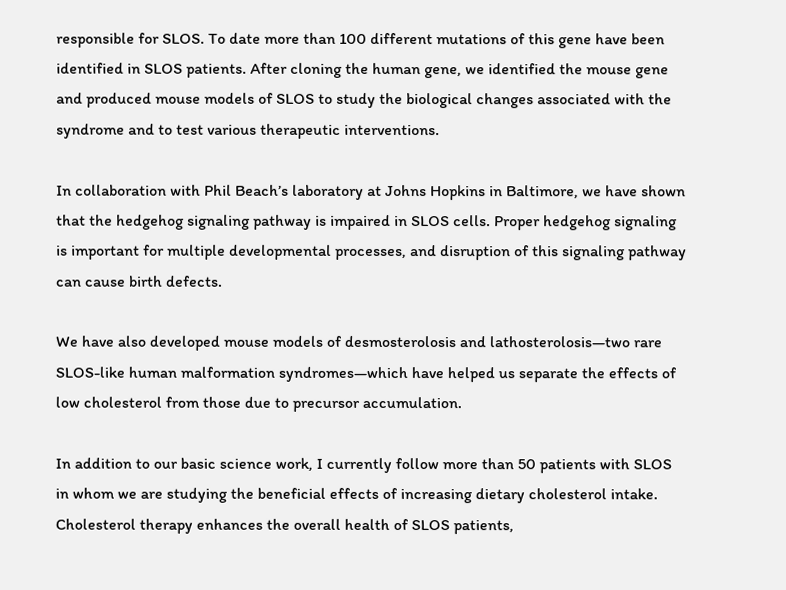responsible for SLOS. To date more than 100 different mutations of this gene have been identified in SLOS patients. After cloning the human gene, we identified the mouse gene and produced mouse models of SLOS to study the biological changes associated with the syndrome and to test various therapeutic interventions.

In collaboration with Phil Beach’s laboratory at Johns Hopkins in Baltimore, we have shown that the hedgehog signaling pathway is impaired in SLOS cells. Proper hedgehog signaling is important for multiple developmental processes, and disruption of this signaling pathway can cause birth defects.

We have also developed mouse models of desmosterolosis and lathosterolosis—two rare SLOS-like human malformation syndromes—which have helped us separate the effects of low cholesterol from those due to precursor accumulation.

In addition to our basic science work, I currently follow more than 50 patients with SLOS in whom we are studying the beneficial effects of increasing dietary cholesterol intake. Cholesterol therapy enhances the overall health of SLOS patients,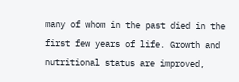many of whom in the past died in the first few years of life. Growth and nutritional status are improved,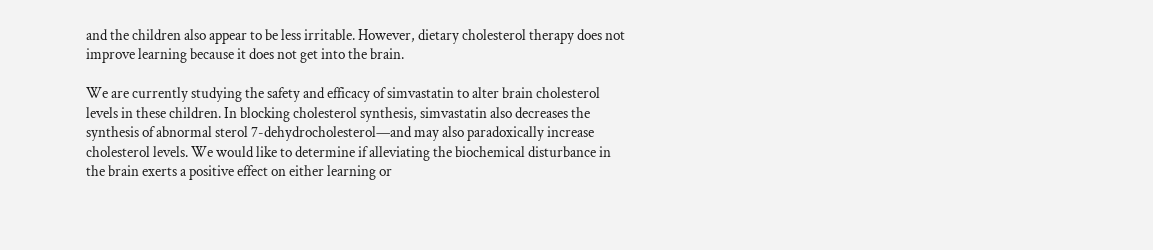and the children also appear to be less irritable. However, dietary cholesterol therapy does not improve learning because it does not get into the brain.

We are currently studying the safety and efficacy of simvastatin to alter brain cholesterol levels in these children. In blocking cholesterol synthesis, simvastatin also decreases the synthesis of abnormal sterol 7-dehydrocholesterol—and may also paradoxically increase cholesterol levels. We would like to determine if alleviating the biochemical disturbance in the brain exerts a positive effect on either learning or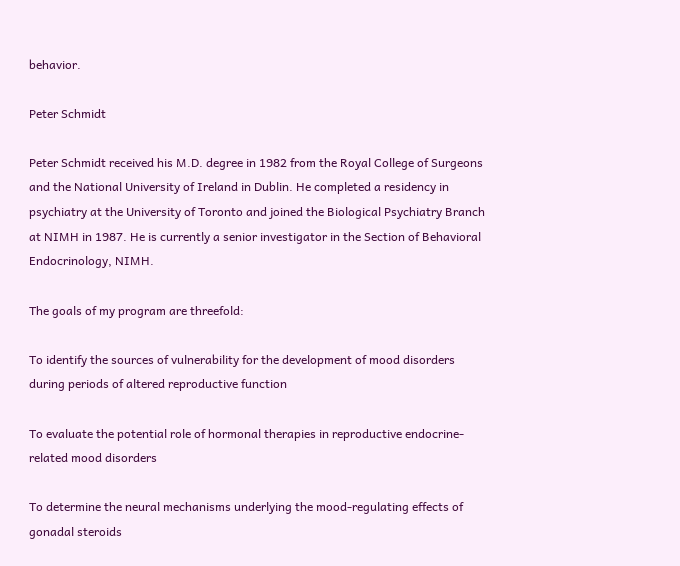behavior.

Peter Schmidt

Peter Schmidt received his M.D. degree in 1982 from the Royal College of Surgeons and the National University of Ireland in Dublin. He completed a residency in psychiatry at the University of Toronto and joined the Biological Psychiatry Branch at NIMH in 1987. He is currently a senior investigator in the Section of Behavioral Endocrinology, NIMH.

The goals of my program are threefold:

To identify the sources of vulnerability for the development of mood disorders during periods of altered reproductive function

To evaluate the potential role of hormonal therapies in reproductive endocrine-related mood disorders

To determine the neural mechanisms underlying the mood-regulating effects of gonadal steroids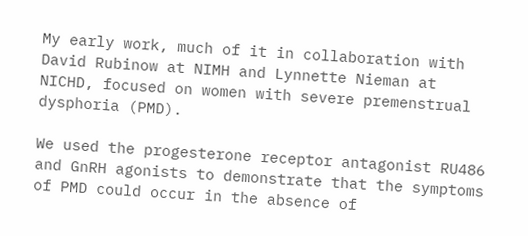My early work, much of it in collaboration with David Rubinow at NIMH and Lynnette Nieman at NICHD, focused on women with severe premenstrual dysphoria (PMD).

We used the progesterone receptor antagonist RU486 and GnRH agonists to demonstrate that the symptoms of PMD could occur in the absence of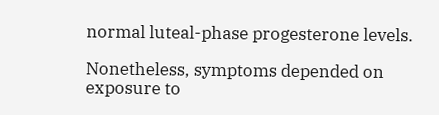normal luteal-phase progesterone levels.

Nonetheless, symptoms depended on exposure to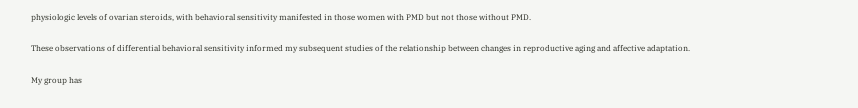physiologic levels of ovarian steroids, with behavioral sensitivity manifested in those women with PMD but not those without PMD.

These observations of differential behavioral sensitivity informed my subsequent studies of the relationship between changes in reproductive aging and affective adaptation.

My group has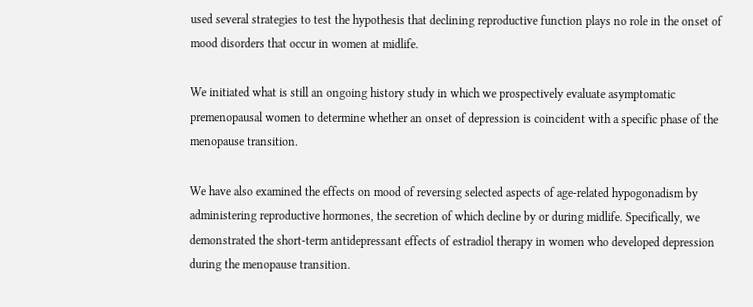used several strategies to test the hypothesis that declining reproductive function plays no role in the onset of mood disorders that occur in women at midlife.

We initiated what is still an ongoing history study in which we prospectively evaluate asymptomatic premenopausal women to determine whether an onset of depression is coincident with a specific phase of the menopause transition.

We have also examined the effects on mood of reversing selected aspects of age-related hypogonadism by administering reproductive hormones, the secretion of which decline by or during midlife. Specifically, we demonstrated the short-term antidepressant effects of estradiol therapy in women who developed depression during the menopause transition.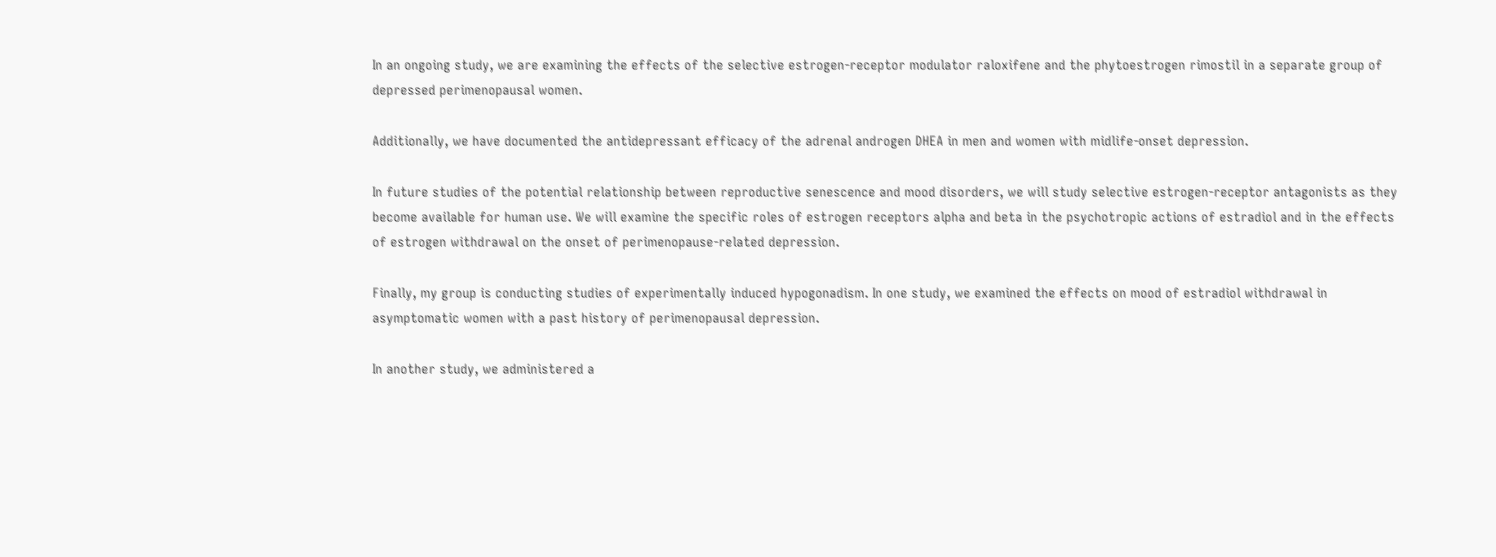In an ongoing study, we are examining the effects of the selective estrogen-receptor modulator raloxifene and the phytoestrogen rimostil in a separate group of depressed perimenopausal women.

Additionally, we have documented the antidepressant efficacy of the adrenal androgen DHEA in men and women with midlife-onset depression.

In future studies of the potential relationship between reproductive senescence and mood disorders, we will study selective estrogen-receptor antagonists as they become available for human use. We will examine the specific roles of estrogen receptors alpha and beta in the psychotropic actions of estradiol and in the effects of estrogen withdrawal on the onset of perimenopause-related depression.

Finally, my group is conducting studies of experimentally induced hypogonadism. In one study, we examined the effects on mood of estradiol withdrawal in asymptomatic women with a past history of perimenopausal depression.

In another study, we administered a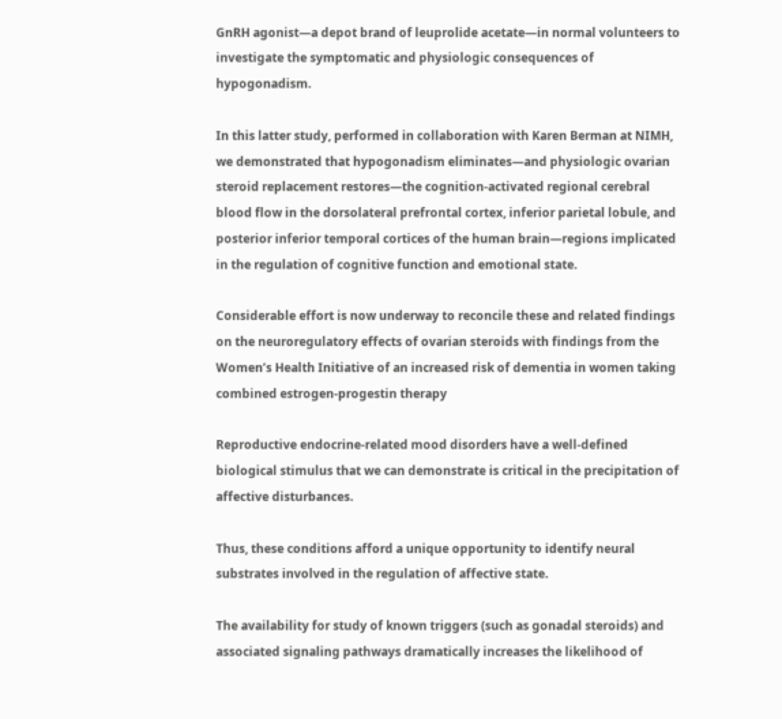GnRH agonist—a depot brand of leuprolide acetate—in normal volunteers to investigate the symptomatic and physiologic consequences of hypogonadism.

In this latter study, performed in collaboration with Karen Berman at NIMH, we demonstrated that hypogonadism eliminates—and physiologic ovarian steroid replacement restores—the cognition-activated regional cerebral blood flow in the dorsolateral prefrontal cortex, inferior parietal lobule, and posterior inferior temporal cortices of the human brain—regions implicated in the regulation of cognitive function and emotional state.

Considerable effort is now underway to reconcile these and related findings on the neuroregulatory effects of ovarian steroids with findings from the Women’s Health Initiative of an increased risk of dementia in women taking combined estrogen-progestin therapy

Reproductive endocrine-related mood disorders have a well-defined biological stimulus that we can demonstrate is critical in the precipitation of affective disturbances.

Thus, these conditions afford a unique opportunity to identify neural substrates involved in the regulation of affective state.

The availability for study of known triggers (such as gonadal steroids) and associated signaling pathways dramatically increases the likelihood of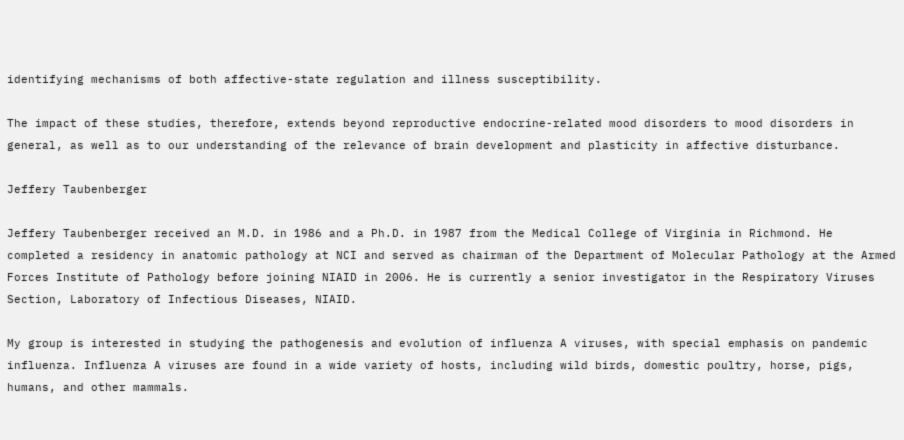identifying mechanisms of both affective-state regulation and illness susceptibility.

The impact of these studies, therefore, extends beyond reproductive endocrine-related mood disorders to mood disorders in general, as well as to our understanding of the relevance of brain development and plasticity in affective disturbance.

Jeffery Taubenberger

Jeffery Taubenberger received an M.D. in 1986 and a Ph.D. in 1987 from the Medical College of Virginia in Richmond. He completed a residency in anatomic pathology at NCI and served as chairman of the Department of Molecular Pathology at the Armed Forces Institute of Pathology before joining NIAID in 2006. He is currently a senior investigator in the Respiratory Viruses Section, Laboratory of Infectious Diseases, NIAID.

My group is interested in studying the pathogenesis and evolution of influenza A viruses, with special emphasis on pandemic influenza. Influenza A viruses are found in a wide variety of hosts, including wild birds, domestic poultry, horse, pigs, humans, and other mammals.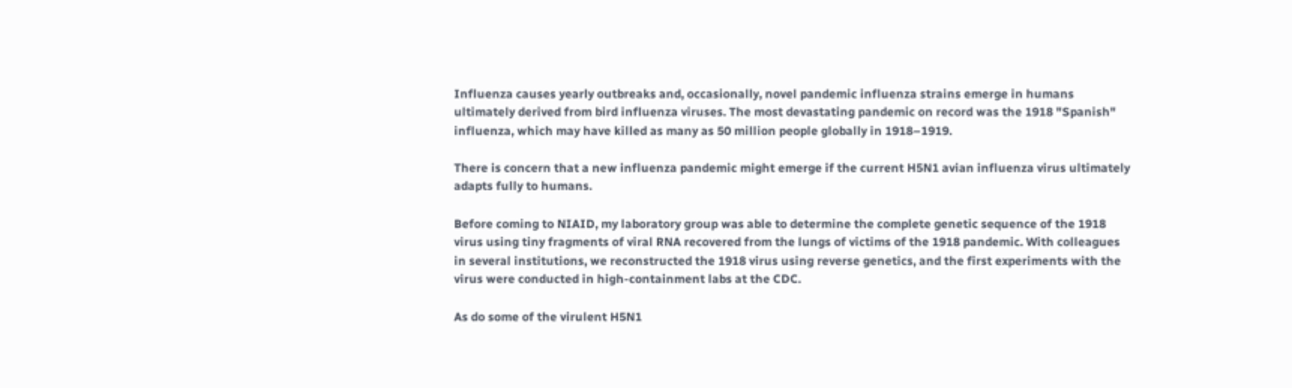Influenza causes yearly outbreaks and, occasionally, novel pandemic influenza strains emerge in humans ultimately derived from bird influenza viruses. The most devastating pandemic on record was the 1918 "Spanish" influenza, which may have killed as many as 50 million people globally in 1918–1919.

There is concern that a new influenza pandemic might emerge if the current H5N1 avian influenza virus ultimately adapts fully to humans.

Before coming to NIAID, my laboratory group was able to determine the complete genetic sequence of the 1918 virus using tiny fragments of viral RNA recovered from the lungs of victims of the 1918 pandemic. With colleagues in several institutions, we reconstructed the 1918 virus using reverse genetics, and the first experiments with the virus were conducted in high-containment labs at the CDC.

As do some of the virulent H5N1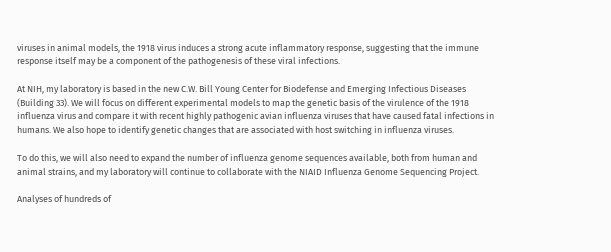viruses in animal models, the 1918 virus induces a strong acute inflammatory response, suggesting that the immune response itself may be a component of the pathogenesis of these viral infections.

At NIH, my laboratory is based in the new C.W. Bill Young Center for Biodefense and Emerging Infectious Diseases (Building 33). We will focus on different experimental models to map the genetic basis of the virulence of the 1918 influenza virus and compare it with recent highly pathogenic avian influenza viruses that have caused fatal infections in humans. We also hope to identify genetic changes that are associated with host switching in influenza viruses.

To do this, we will also need to expand the number of influenza genome sequences available, both from human and animal strains, and my laboratory will continue to collaborate with the NIAID Influenza Genome Sequencing Project.

Analyses of hundreds of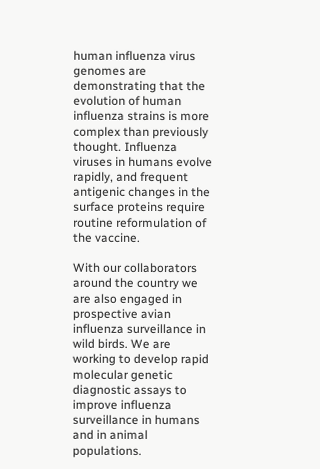human influenza virus genomes are demonstrating that the evolution of human influenza strains is more complex than previously thought. Influenza viruses in humans evolve rapidly, and frequent antigenic changes in the surface proteins require routine reformulation of the vaccine.

With our collaborators around the country we are also engaged in prospective avian influenza surveillance in wild birds. We are working to develop rapid molecular genetic diagnostic assays to improve influenza surveillance in humans and in animal populations.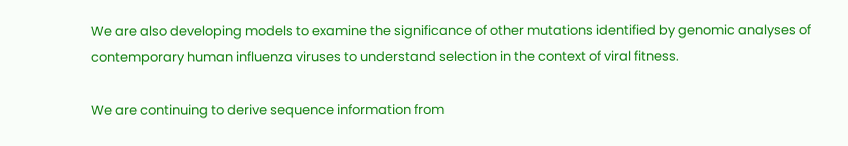We are also developing models to examine the significance of other mutations identified by genomic analyses of contemporary human influenza viruses to understand selection in the context of viral fitness.

We are continuing to derive sequence information from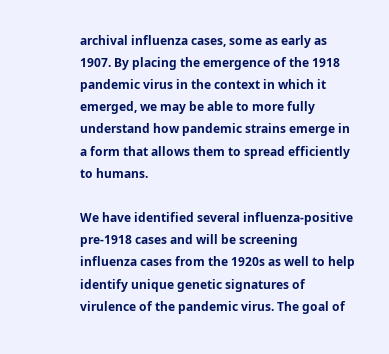archival influenza cases, some as early as 1907. By placing the emergence of the 1918 pandemic virus in the context in which it emerged, we may be able to more fully understand how pandemic strains emerge in a form that allows them to spread efficiently to humans.

We have identified several influenza-positive pre-1918 cases and will be screening influenza cases from the 1920s as well to help identify unique genetic signatures of virulence of the pandemic virus. The goal of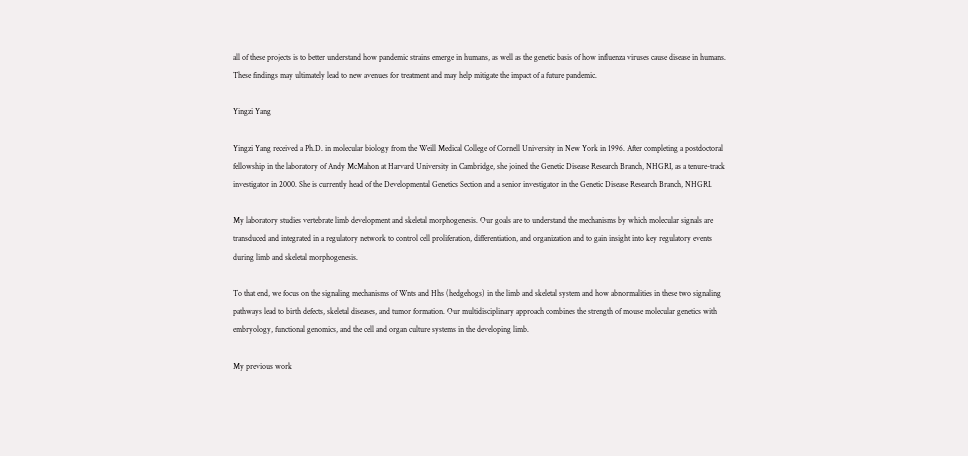all of these projects is to better understand how pandemic strains emerge in humans, as well as the genetic basis of how influenza viruses cause disease in humans. These findings may ultimately lead to new avenues for treatment and may help mitigate the impact of a future pandemic.

Yingzi Yang

Yingzi Yang received a Ph.D. in molecular biology from the Weill Medical College of Cornell University in New York in 1996. After completing a postdoctoral fellowship in the laboratory of Andy McMahon at Harvard University in Cambridge, she joined the Genetic Disease Research Branch, NHGRI, as a tenure-track investigator in 2000. She is currently head of the Developmental Genetics Section and a senior investigator in the Genetic Disease Research Branch, NHGRI.

My laboratory studies vertebrate limb development and skeletal morphogenesis. Our goals are to understand the mechanisms by which molecular signals are transduced and integrated in a regulatory network to control cell proliferation, differentiation, and organization and to gain insight into key regulatory events during limb and skeletal morphogenesis.

To that end, we focus on the signaling mechanisms of Wnts and Hhs (hedgehogs) in the limb and skeletal system and how abnormalities in these two signaling pathways lead to birth defects, skeletal diseases, and tumor formation. Our multidisciplinary approach combines the strength of mouse molecular genetics with embryology, functional genomics, and the cell and organ culture systems in the developing limb.

My previous work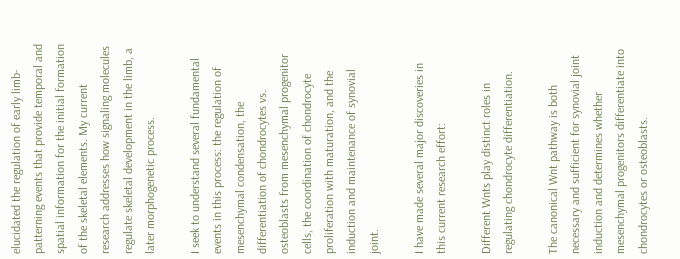elucidated the regulation of early limb-patterning events that provide temporal and spatial information for the initial formation of the skeletal elements. My current research addresses how signaling molecules regulate skeletal development in the limb, a later morphogenetic process.

I seek to understand several fundamental events in this process: the regulation of mesenchymal condensation, the differentiation of chondrocytes vs. osteoblasts from mesenchymal progenitor cells, the coordination of chondrocyte proliferation with maturation, and the induction and maintenance of synovial joint.

I have made several major discoveries in this current research effort:

Different Wnts play distinct roles in regulating chondrocyte differentiation.

The canonical Wnt pathway is both necessary and sufficient for synovial joint induction and determines whether mesenchymal progenitors differentiate into chondrocytes or osteoblasts.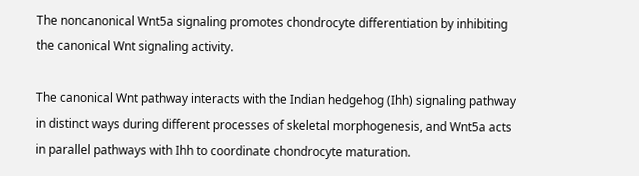The noncanonical Wnt5a signaling promotes chondrocyte differentiation by inhibiting the canonical Wnt signaling activity.

The canonical Wnt pathway interacts with the Indian hedgehog (Ihh) signaling pathway in distinct ways during different processes of skeletal morphogenesis, and Wnt5a acts in parallel pathways with Ihh to coordinate chondrocyte maturation.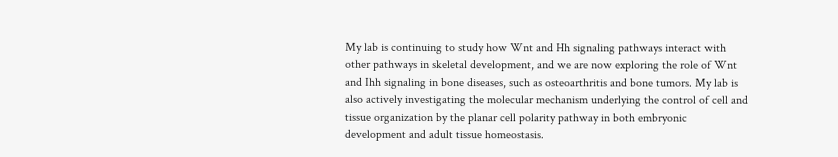My lab is continuing to study how Wnt and Hh signaling pathways interact with other pathways in skeletal development, and we are now exploring the role of Wnt and Ihh signaling in bone diseases, such as osteoarthritis and bone tumors. My lab is also actively investigating the molecular mechanism underlying the control of cell and tissue organization by the planar cell polarity pathway in both embryonic development and adult tissue homeostasis.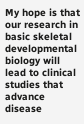My hope is that our research in basic skeletal developmental biology will lead to clinical studies that advance disease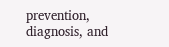prevention, diagnosis, and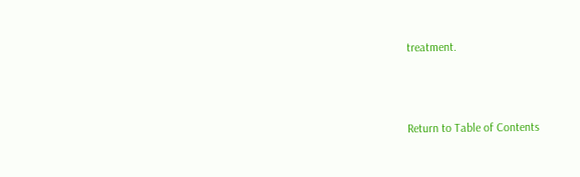treatment.



Return to Table of Contents